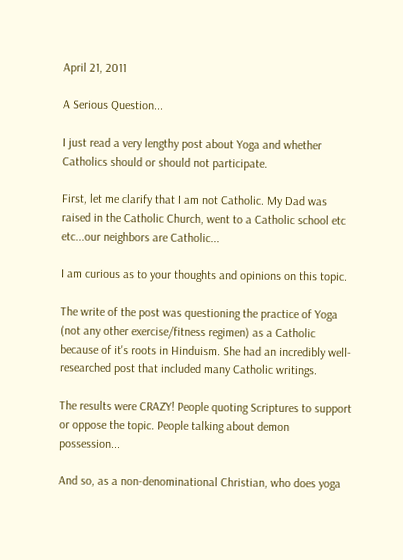April 21, 2011

A Serious Question...

I just read a very lengthy post about Yoga and whether Catholics should or should not participate.

First, let me clarify that I am not Catholic. My Dad was raised in the Catholic Church, went to a Catholic school etc etc...our neighbors are Catholic...

I am curious as to your thoughts and opinions on this topic.

The write of the post was questioning the practice of Yoga (not any other exercise/fitness regimen) as a Catholic because of it's roots in Hinduism. She had an incredibly well-researched post that included many Catholic writings.

The results were CRAZY! People quoting Scriptures to support or oppose the topic. People talking about demon possession...

And so, as a non-denominational Christian, who does yoga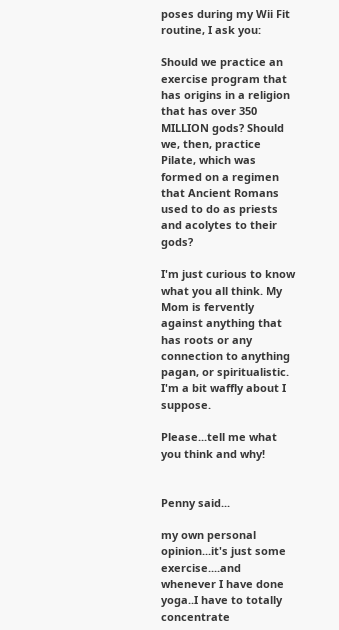poses during my Wii Fit routine, I ask you:

Should we practice an exercise program that has origins in a religion that has over 350 MILLION gods? Should we, then, practice Pilate, which was formed on a regimen that Ancient Romans used to do as priests and acolytes to their gods?

I'm just curious to know what you all think. My Mom is fervently against anything that has roots or any connection to anything pagan, or spiritualistic. I'm a bit waffly about I suppose.

Please...tell me what you think and why!


Penny said...

my own personal opinion...it's just some exercise....and whenever I have done yoga..I have to totally concentrate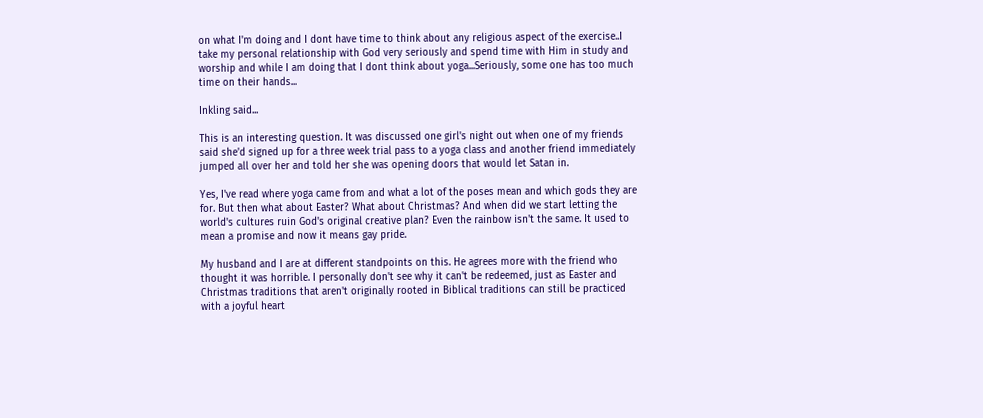on what I'm doing and I dont have time to think about any religious aspect of the exercise..I take my personal relationship with God very seriously and spend time with Him in study and worship and while I am doing that I dont think about yoga...Seriously, some one has too much time on their hands...

Inkling said...

This is an interesting question. It was discussed one girl's night out when one of my friends said she'd signed up for a three week trial pass to a yoga class and another friend immediately jumped all over her and told her she was opening doors that would let Satan in.

Yes, I've read where yoga came from and what a lot of the poses mean and which gods they are for. But then what about Easter? What about Christmas? And when did we start letting the world's cultures ruin God's original creative plan? Even the rainbow isn't the same. It used to mean a promise and now it means gay pride.

My husband and I are at different standpoints on this. He agrees more with the friend who thought it was horrible. I personally don't see why it can't be redeemed, just as Easter and Christmas traditions that aren't originally rooted in Biblical traditions can still be practiced with a joyful heart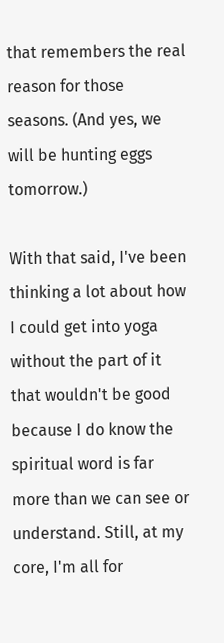that remembers the real reason for those seasons. (And yes, we will be hunting eggs tomorrow.)

With that said, I've been thinking a lot about how I could get into yoga without the part of it that wouldn't be good because I do know the spiritual word is far more than we can see or understand. Still, at my core, I'm all for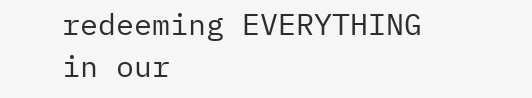redeeming EVERYTHING in our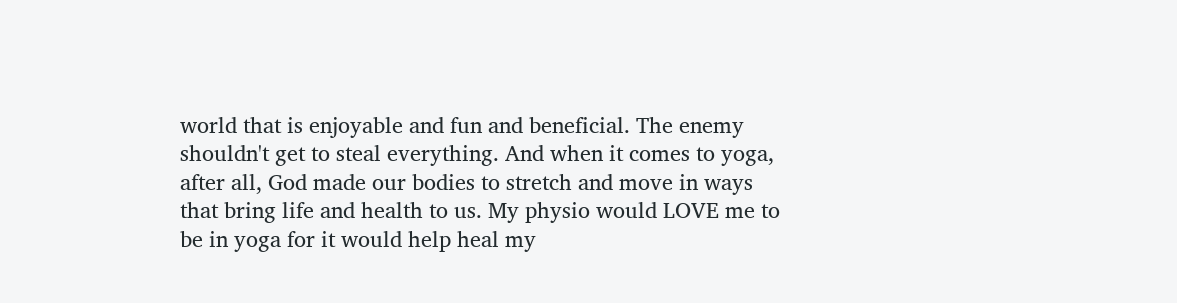world that is enjoyable and fun and beneficial. The enemy shouldn't get to steal everything. And when it comes to yoga, after all, God made our bodies to stretch and move in ways that bring life and health to us. My physio would LOVE me to be in yoga for it would help heal my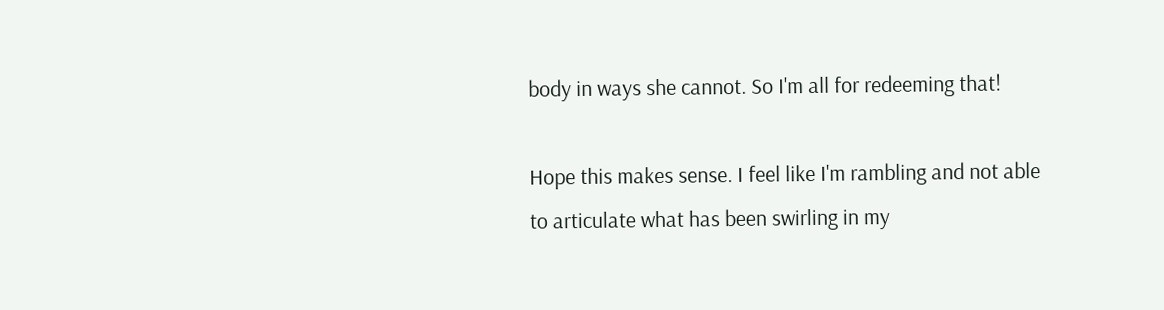body in ways she cannot. So I'm all for redeeming that!

Hope this makes sense. I feel like I'm rambling and not able to articulate what has been swirling in my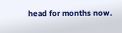head for months now.